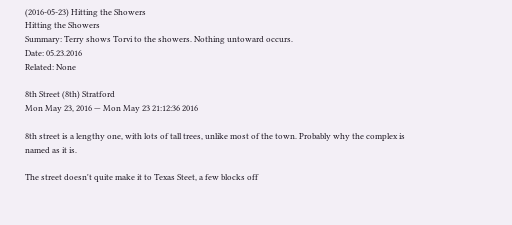(2016-05-23) Hitting the Showers
Hitting the Showers
Summary: Terry shows Torvi to the showers. Nothing untoward occurs.
Date: 05.23.2016
Related: None

8th Street (8th) Stratford
Mon May 23, 2016 — Mon May 23 21:12:36 2016

8th street is a lengthy one, with lots of tall trees, unlike most of the town. Probably why the complex is named as it is.

The street doesn't quite make it to Texas Steet, a few blocks off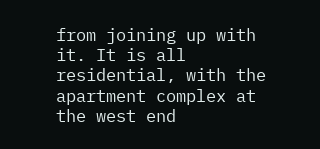from joining up with it. It is all residential, with the apartment complex at the west end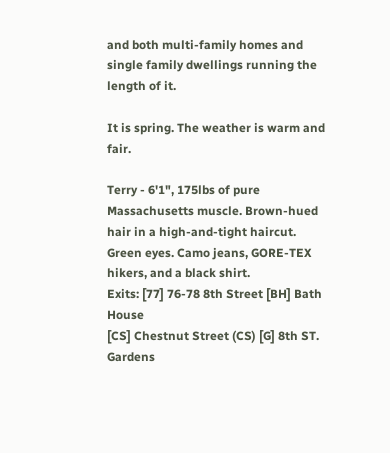and both multi-family homes and single family dwellings running the length of it.

It is spring. The weather is warm and fair.

Terry - 6'1", 175lbs of pure Massachusetts muscle. Brown-hued hair in a high-and-tight haircut. Green eyes. Camo jeans, GORE-TEX hikers, and a black shirt.
Exits: [77] 76-78 8th Street [BH] Bath House
[CS] Chestnut Street (CS) [G] 8th ST. Gardens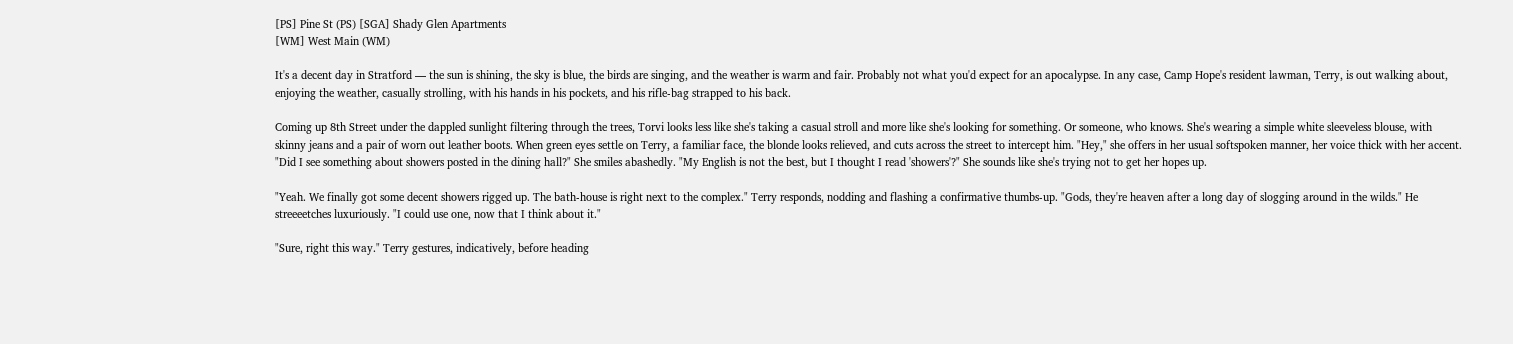[PS] Pine St (PS) [SGA] Shady Glen Apartments
[WM] West Main (WM)

It's a decent day in Stratford — the sun is shining, the sky is blue, the birds are singing, and the weather is warm and fair. Probably not what you'd expect for an apocalypse. In any case, Camp Hope's resident lawman, Terry, is out walking about, enjoying the weather, casually strolling, with his hands in his pockets, and his rifle-bag strapped to his back.

Coming up 8th Street under the dappled sunlight filtering through the trees, Torvi looks less like she's taking a casual stroll and more like she's looking for something. Or someone, who knows. She's wearing a simple white sleeveless blouse, with skinny jeans and a pair of worn out leather boots. When green eyes settle on Terry, a familiar face, the blonde looks relieved, and cuts across the street to intercept him. "Hey," she offers in her usual softspoken manner, her voice thick with her accent. "Did I see something about showers posted in the dining hall?" She smiles abashedly. "My English is not the best, but I thought I read 'showers'?" She sounds like she's trying not to get her hopes up.

"Yeah. We finally got some decent showers rigged up. The bath-house is right next to the complex." Terry responds, nodding and flashing a confirmative thumbs-up. "Gods, they're heaven after a long day of slogging around in the wilds." He streeeetches luxuriously. "I could use one, now that I think about it."

"Sure, right this way." Terry gestures, indicatively, before heading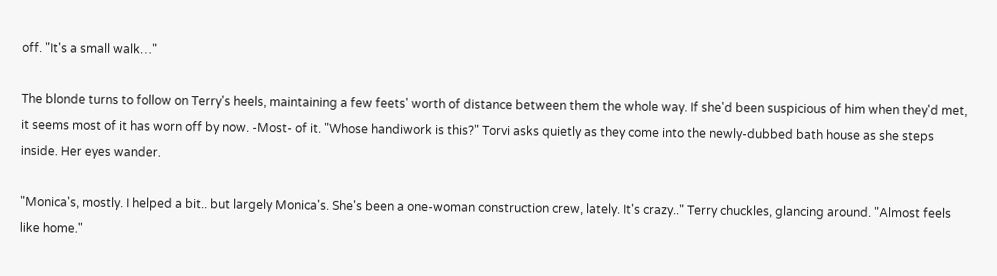off. "It's a small walk…"

The blonde turns to follow on Terry's heels, maintaining a few feets' worth of distance between them the whole way. If she'd been suspicious of him when they'd met, it seems most of it has worn off by now. -Most- of it. "Whose handiwork is this?" Torvi asks quietly as they come into the newly-dubbed bath house as she steps inside. Her eyes wander.

"Monica's, mostly. I helped a bit.. but largely Monica's. She's been a one-woman construction crew, lately. It's crazy.." Terry chuckles, glancing around. "Almost feels like home."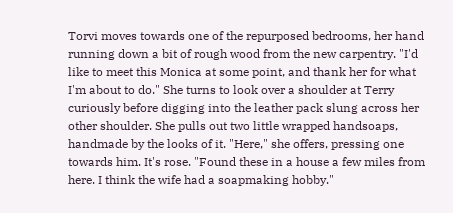Torvi moves towards one of the repurposed bedrooms, her hand running down a bit of rough wood from the new carpentry. "I'd like to meet this Monica at some point, and thank her for what I'm about to do." She turns to look over a shoulder at Terry curiously before digging into the leather pack slung across her other shoulder. She pulls out two little wrapped handsoaps, handmade by the looks of it. "Here," she offers, pressing one towards him. It's rose. "Found these in a house a few miles from here. I think the wife had a soapmaking hobby."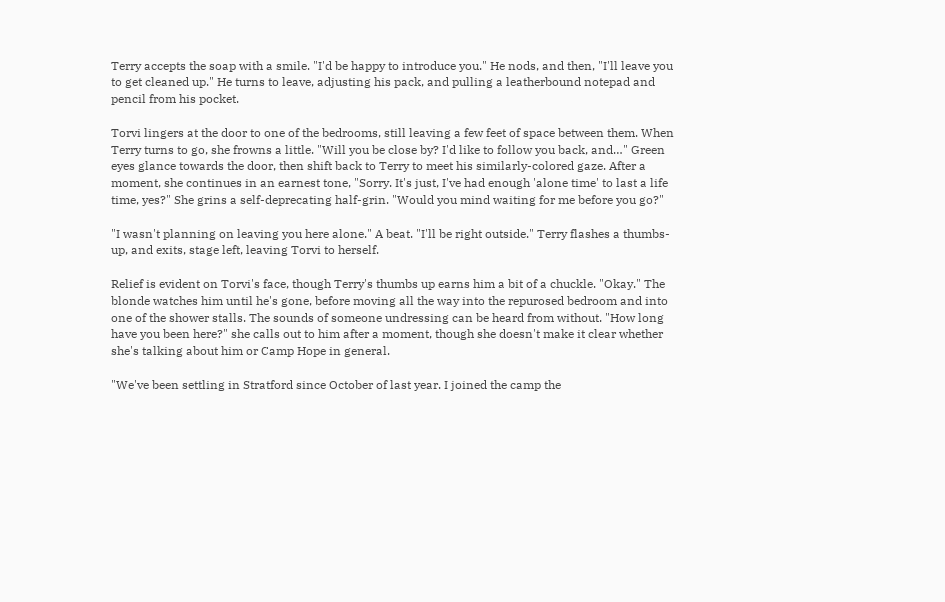Terry accepts the soap with a smile. "I'd be happy to introduce you." He nods, and then, "I'll leave you to get cleaned up." He turns to leave, adjusting his pack, and pulling a leatherbound notepad and pencil from his pocket.

Torvi lingers at the door to one of the bedrooms, still leaving a few feet of space between them. When Terry turns to go, she frowns a little. "Will you be close by? I'd like to follow you back, and…" Green eyes glance towards the door, then shift back to Terry to meet his similarly-colored gaze. After a moment, she continues in an earnest tone, "Sorry. It's just, I've had enough 'alone time' to last a life time, yes?" She grins a self-deprecating half-grin. "Would you mind waiting for me before you go?"

"I wasn't planning on leaving you here alone." A beat. "I'll be right outside." Terry flashes a thumbs-up, and exits, stage left, leaving Torvi to herself.

Relief is evident on Torvi's face, though Terry's thumbs up earns him a bit of a chuckle. "Okay." The blonde watches him until he's gone, before moving all the way into the repurosed bedroom and into one of the shower stalls. The sounds of someone undressing can be heard from without. "How long have you been here?" she calls out to him after a moment, though she doesn't make it clear whether she's talking about him or Camp Hope in general.

"We've been settling in Stratford since October of last year. I joined the camp the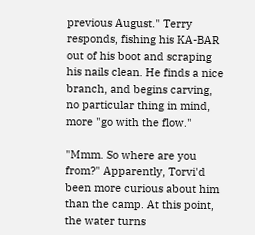previous August." Terry responds, fishing his KA-BAR out of his boot and scraping his nails clean. He finds a nice branch, and begins carving, no particular thing in mind, more "go with the flow."

"Mmm. So where are you from?" Apparently, Torvi'd been more curious about him than the camp. At this point, the water turns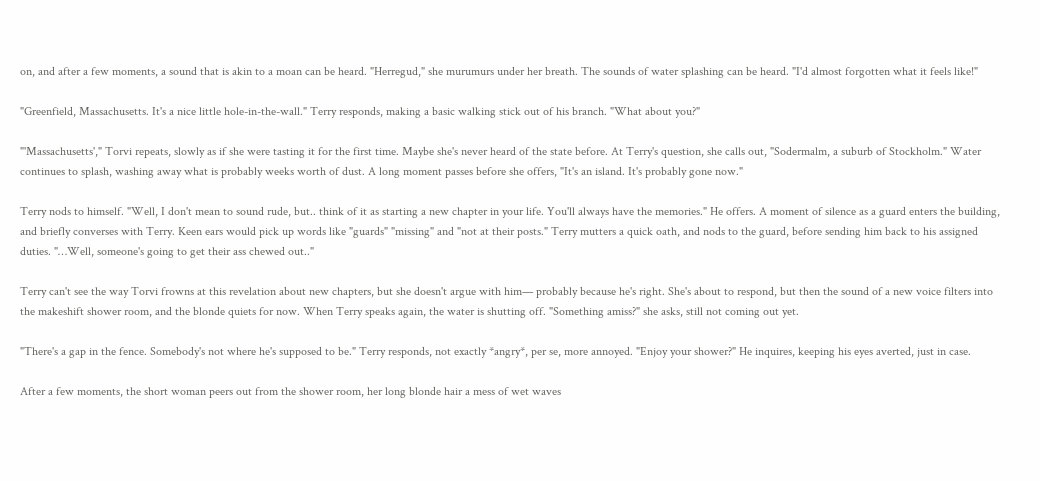on, and after a few moments, a sound that is akin to a moan can be heard. "Herregud," she murumurs under her breath. The sounds of water splashing can be heard. "I'd almost forgotten what it feels like!"

"Greenfield, Massachusetts. It's a nice little hole-in-the-wall." Terry responds, making a basic walking stick out of his branch. "What about you?"

"'Massachusetts'," Torvi repeats, slowly as if she were tasting it for the first time. Maybe she's never heard of the state before. At Terry's question, she calls out, "Sodermalm, a suburb of Stockholm." Water continues to splash, washing away what is probably weeks worth of dust. A long moment passes before she offers, "It's an island. It's probably gone now."

Terry nods to himself. "Well, I don't mean to sound rude, but.. think of it as starting a new chapter in your life. You'll always have the memories." He offers. A moment of silence as a guard enters the building, and briefly converses with Terry. Keen ears would pick up words like "guards" "missing" and "not at their posts." Terry mutters a quick oath, and nods to the guard, before sending him back to his assigned duties. "…Well, someone's going to get their ass chewed out.."

Terry can't see the way Torvi frowns at this revelation about new chapters, but she doesn't argue with him— probably because he's right. She's about to respond, but then the sound of a new voice filters into the makeshift shower room, and the blonde quiets for now. When Terry speaks again, the water is shutting off. "Something amiss?" she asks, still not coming out yet.

"There's a gap in the fence. Somebody's not where he's supposed to be." Terry responds, not exactly *angry*, per se, more annoyed. "Enjoy your shower?" He inquires, keeping his eyes averted, just in case.

After a few moments, the short woman peers out from the shower room, her long blonde hair a mess of wet waves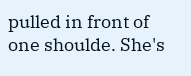pulled in front of one shoulde. She's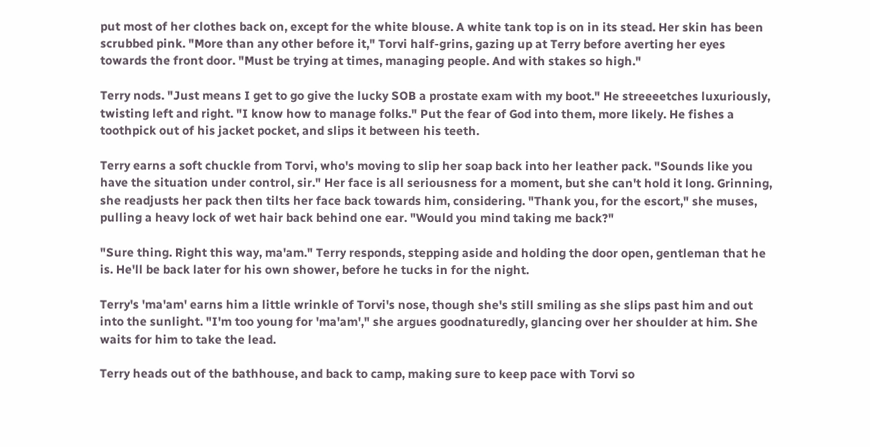put most of her clothes back on, except for the white blouse. A white tank top is on in its stead. Her skin has been scrubbed pink. "More than any other before it," Torvi half-grins, gazing up at Terry before averting her eyes towards the front door. "Must be trying at times, managing people. And with stakes so high."

Terry nods. "Just means I get to go give the lucky SOB a prostate exam with my boot." He streeeetches luxuriously, twisting left and right. "I know how to manage folks." Put the fear of God into them, more likely. He fishes a toothpick out of his jacket pocket, and slips it between his teeth.

Terry earns a soft chuckle from Torvi, who's moving to slip her soap back into her leather pack. "Sounds like you have the situation under control, sir." Her face is all seriousness for a moment, but she can't hold it long. Grinning, she readjusts her pack then tilts her face back towards him, considering. "Thank you, for the escort," she muses, pulling a heavy lock of wet hair back behind one ear. "Would you mind taking me back?"

"Sure thing. Right this way, ma'am." Terry responds, stepping aside and holding the door open, gentleman that he is. He'll be back later for his own shower, before he tucks in for the night.

Terry's 'ma'am' earns him a little wrinkle of Torvi's nose, though she's still smiling as she slips past him and out into the sunlight. "I'm too young for 'ma'am'," she argues goodnaturedly, glancing over her shoulder at him. She waits for him to take the lead.

Terry heads out of the bathhouse, and back to camp, making sure to keep pace with Torvi so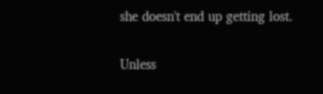she doesn't end up getting lost.

Unless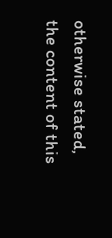otherwise stated, the content of this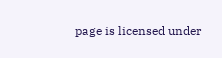page is licensed under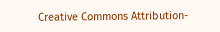Creative Commons Attribution-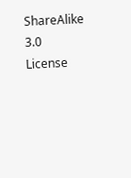ShareAlike 3.0 License